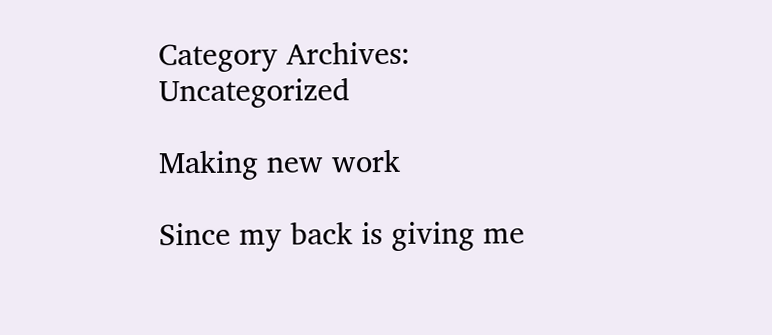Category Archives: Uncategorized

Making new work

Since my back is giving me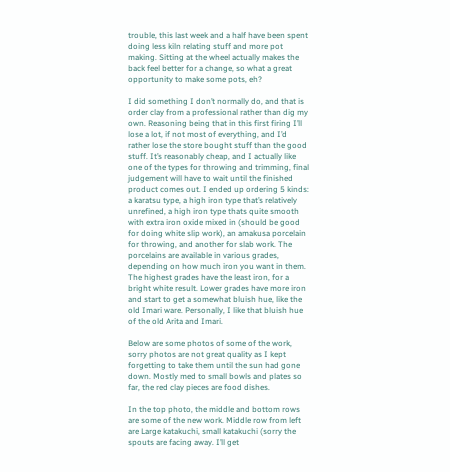trouble, this last week and a half have been spent doing less kiln relating stuff and more pot making. Sitting at the wheel actually makes the back feel better for a change, so what a great opportunity to make some pots, eh?

I did something I don’t normally do, and that is order clay from a professional rather than dig my own. Reasoning being that in this first firing I’ll lose a lot, if not most of everything, and I’d rather lose the store bought stuff than the good stuff. It’s reasonably cheap, and I actually like one of the types for throwing and trimming, final judgement will have to wait until the finished product comes out. I ended up ordering 5 kinds: a karatsu type, a high iron type that’s relatively unrefined, a high iron type thats quite smooth with extra iron oxide mixed in (should be good for doing white slip work), an amakusa porcelain for throwing, and another for slab work. The porcelains are available in various grades, depending on how much iron you want in them. The highest grades have the least iron, for a bright white result. Lower grades have more iron and start to get a somewhat bluish hue, like the old Imari ware. Personally, I like that bluish hue of the old Arita and Imari.

Below are some photos of some of the work, sorry photos are not great quality as I kept forgetting to take them until the sun had gone down. Mostly med to small bowls and plates so far, the red clay pieces are food dishes.

In the top photo, the middle and bottom rows are some of the new work. Middle row from left are Large katakuchi, small katakuchi (sorry the spouts are facing away. I’ll get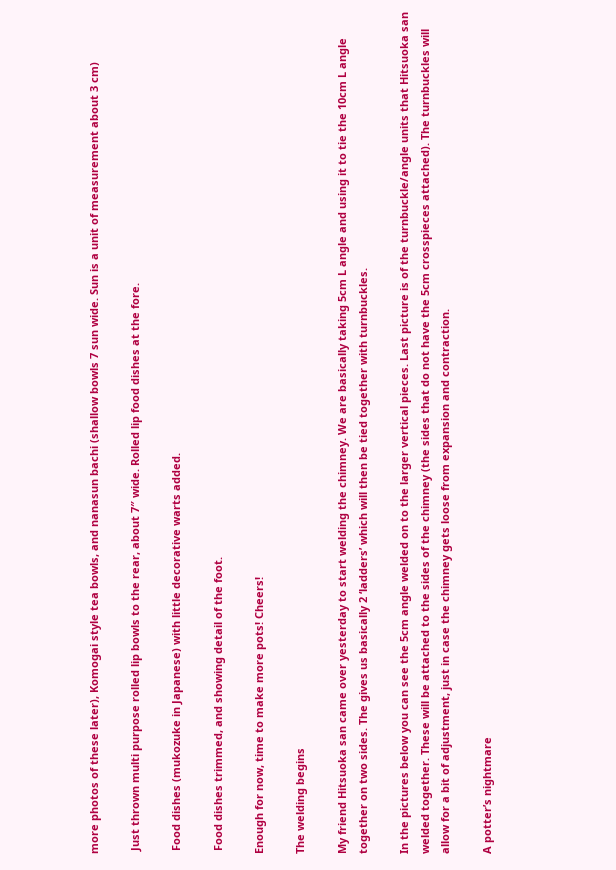more photos of these later), Komogai style tea bowls, and nanasun bachi (shallow bowls 7 sun wide. Sun is a unit of measurement about 3 cm)

 Just thrown multi purpose rolled lip bowls to the rear, about 7″ wide. Rolled lip food dishes at the fore.

 Food dishes (mukozuke in Japanese) with little decorative warts added.

 Food dishes trimmed, and showing detail of the foot.

Enough for now, time to make more pots! Cheers!

The welding begins

My friend Hitsuoka san came over yesterday to start welding the chimney. We are basically taking 5cm L angle and using it to tie the 10cm L angle together on two sides. The gives us basically 2 ‘ladders’ which will then be tied together with turnbuckles.

In the pictures below you can see the 5cm angle welded on to the larger vertical pieces. Last picture is of the turnbuckle/angle units that Hitsuoka san welded together. These will be attached to the sides of the chimney (the sides that do not have the 5cm crosspieces attached). The turnbuckles will allow for a bit of adjustment, just in case the chimney gets loose from expansion and contraction.

A potter’s nightmare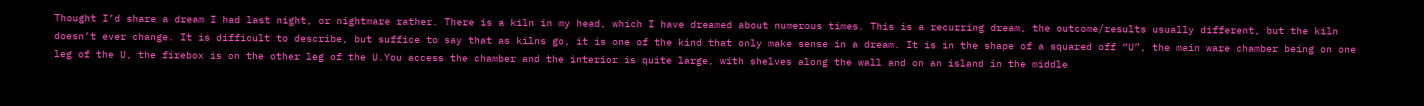Thought I’d share a dream I had last night, or nightmare rather. There is a kiln in my head, which I have dreamed about numerous times. This is a recurring dream, the outcome/results usually different, but the kiln doesn’t ever change. It is difficult to describe, but suffice to say that as kilns go, it is one of the kind that only make sense in a dream. It is in the shape of a squared off “U”, the main ware chamber being on one leg of the U, the firebox is on the other leg of the U.You access the chamber and the interior is quite large, with shelves along the wall and on an island in the middle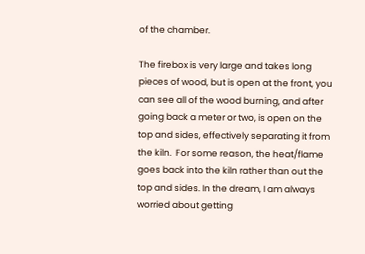of the chamber.

The firebox is very large and takes long pieces of wood, but is open at the front, you can see all of the wood burning, and after going back a meter or two, is open on the top and sides, effectively separating it from the kiln.  For some reason, the heat/flame goes back into the kiln rather than out the top and sides. In the dream, I am always worried about getting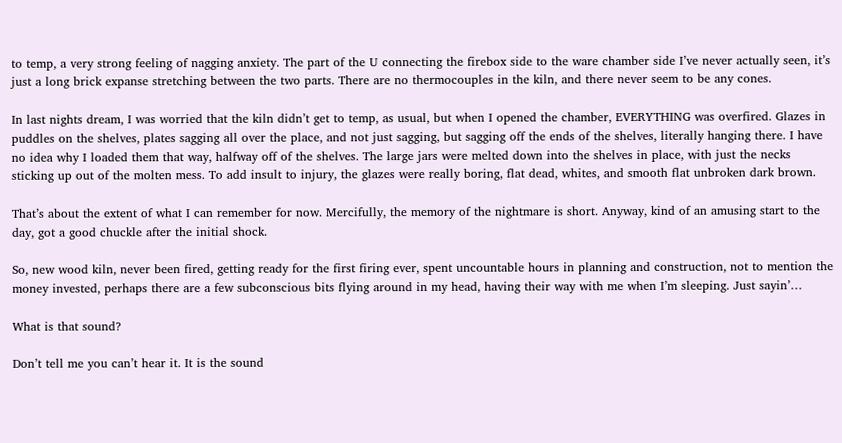to temp, a very strong feeling of nagging anxiety. The part of the U connecting the firebox side to the ware chamber side I’ve never actually seen, it’s just a long brick expanse stretching between the two parts. There are no thermocouples in the kiln, and there never seem to be any cones.

In last nights dream, I was worried that the kiln didn’t get to temp, as usual, but when I opened the chamber, EVERYTHING was overfired. Glazes in puddles on the shelves, plates sagging all over the place, and not just sagging, but sagging off the ends of the shelves, literally hanging there. I have no idea why I loaded them that way, halfway off of the shelves. The large jars were melted down into the shelves in place, with just the necks sticking up out of the molten mess. To add insult to injury, the glazes were really boring, flat dead, whites, and smooth flat unbroken dark brown.

That’s about the extent of what I can remember for now. Mercifully, the memory of the nightmare is short. Anyway, kind of an amusing start to the day, got a good chuckle after the initial shock.

So, new wood kiln, never been fired, getting ready for the first firing ever, spent uncountable hours in planning and construction, not to mention the money invested, perhaps there are a few subconscious bits flying around in my head, having their way with me when I’m sleeping. Just sayin’…

What is that sound?

Don’t tell me you can’t hear it. It is the sound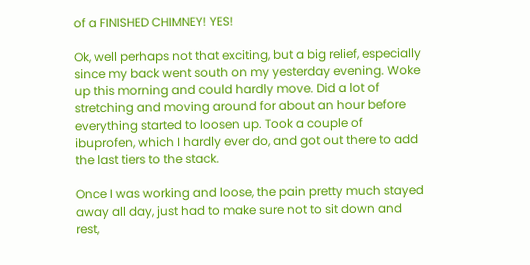of a FINISHED CHIMNEY! YES!

Ok, well perhaps not that exciting, but a big relief, especially since my back went south on my yesterday evening. Woke up this morning and could hardly move. Did a lot of stretching and moving around for about an hour before everything started to loosen up. Took a couple of ibuprofen, which I hardly ever do, and got out there to add the last tiers to the stack.

Once I was working and loose, the pain pretty much stayed away all day, just had to make sure not to sit down and rest,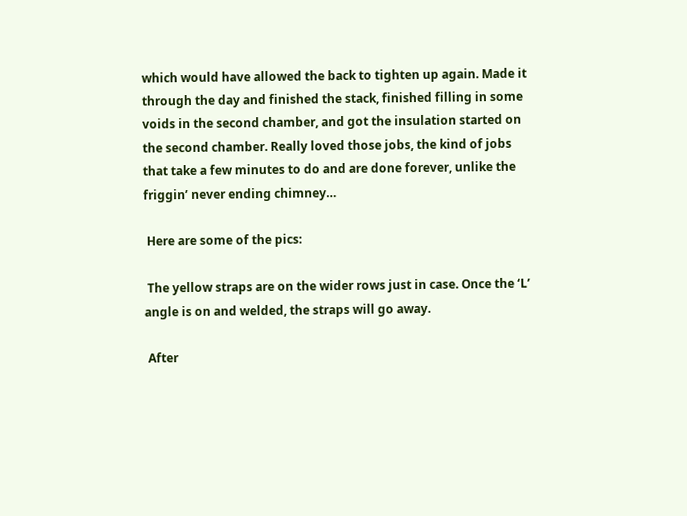which would have allowed the back to tighten up again. Made it through the day and finished the stack, finished filling in some voids in the second chamber, and got the insulation started on the second chamber. Really loved those jobs, the kind of jobs that take a few minutes to do and are done forever, unlike the friggin’ never ending chimney…

 Here are some of the pics:

 The yellow straps are on the wider rows just in case. Once the ‘L’ angle is on and welded, the straps will go away.

 After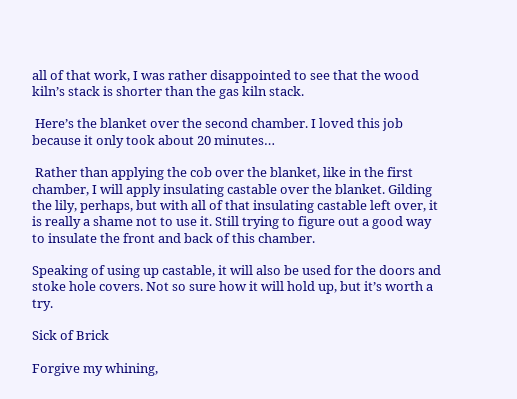all of that work, I was rather disappointed to see that the wood kiln’s stack is shorter than the gas kiln stack.

 Here’s the blanket over the second chamber. I loved this job because it only took about 20 minutes…

 Rather than applying the cob over the blanket, like in the first chamber, I will apply insulating castable over the blanket. Gilding the lily, perhaps, but with all of that insulating castable left over, it is really a shame not to use it. Still trying to figure out a good way to insulate the front and back of this chamber.

Speaking of using up castable, it will also be used for the doors and stoke hole covers. Not so sure how it will hold up, but it’s worth a try.

Sick of Brick

Forgive my whining,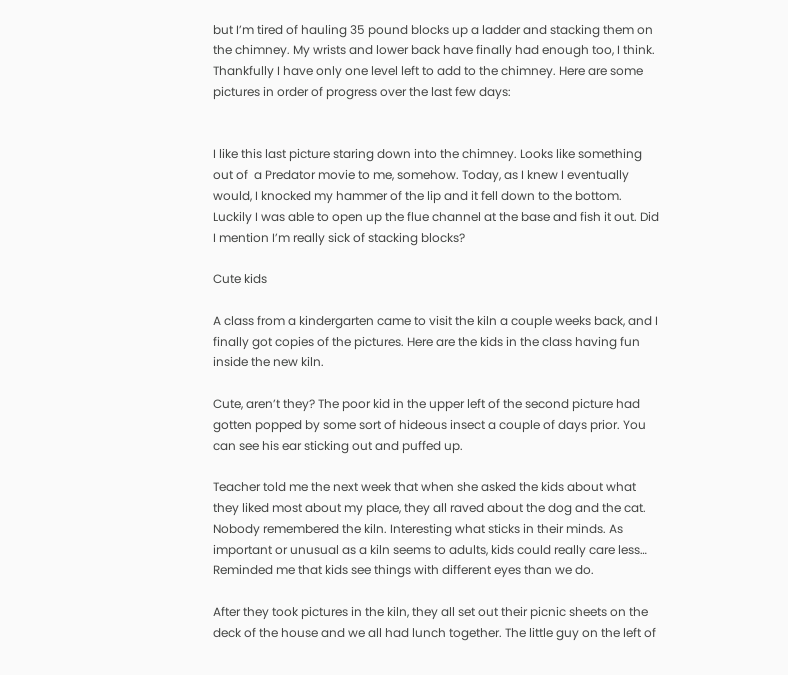but I’m tired of hauling 35 pound blocks up a ladder and stacking them on the chimney. My wrists and lower back have finally had enough too, I think. Thankfully I have only one level left to add to the chimney. Here are some pictures in order of progress over the last few days:


I like this last picture staring down into the chimney. Looks like something out of  a Predator movie to me, somehow. Today, as I knew I eventually would, I knocked my hammer of the lip and it fell down to the bottom. Luckily I was able to open up the flue channel at the base and fish it out. Did I mention I’m really sick of stacking blocks?

Cute kids

A class from a kindergarten came to visit the kiln a couple weeks back, and I finally got copies of the pictures. Here are the kids in the class having fun inside the new kiln.

Cute, aren’t they? The poor kid in the upper left of the second picture had gotten popped by some sort of hideous insect a couple of days prior. You can see his ear sticking out and puffed up.

Teacher told me the next week that when she asked the kids about what they liked most about my place, they all raved about the dog and the cat. Nobody remembered the kiln. Interesting what sticks in their minds. As important or unusual as a kiln seems to adults, kids could really care less… Reminded me that kids see things with different eyes than we do.

After they took pictures in the kiln, they all set out their picnic sheets on the deck of the house and we all had lunch together. The little guy on the left of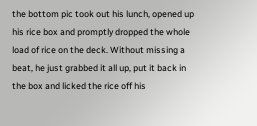the bottom pic took out his lunch, opened up his rice box and promptly dropped the whole load of rice on the deck. Without missing a beat, he just grabbed it all up, put it back in the box and licked the rice off his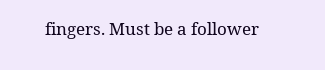fingers. Must be a follower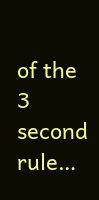of the 3 second rule…